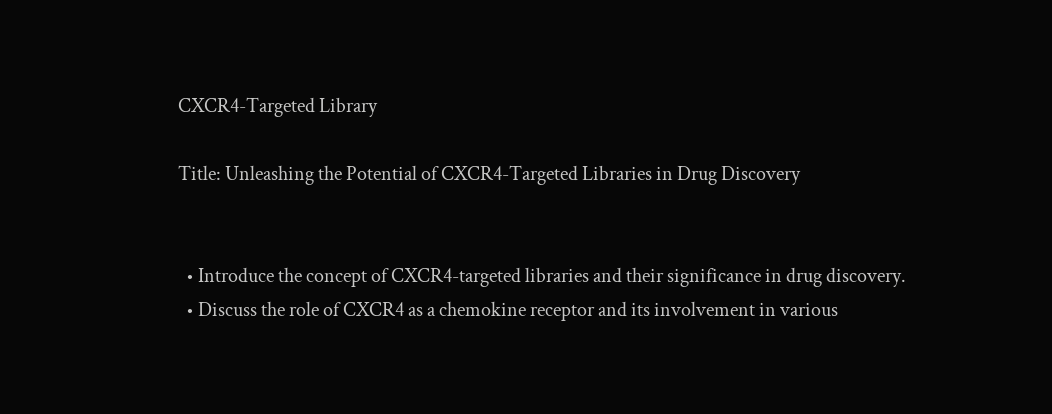CXCR4-Targeted Library

Title: Unleashing the Potential of CXCR4-Targeted Libraries in Drug Discovery


  • Introduce the concept of CXCR4-targeted libraries and their significance in drug discovery.
  • Discuss the role of CXCR4 as a chemokine receptor and its involvement in various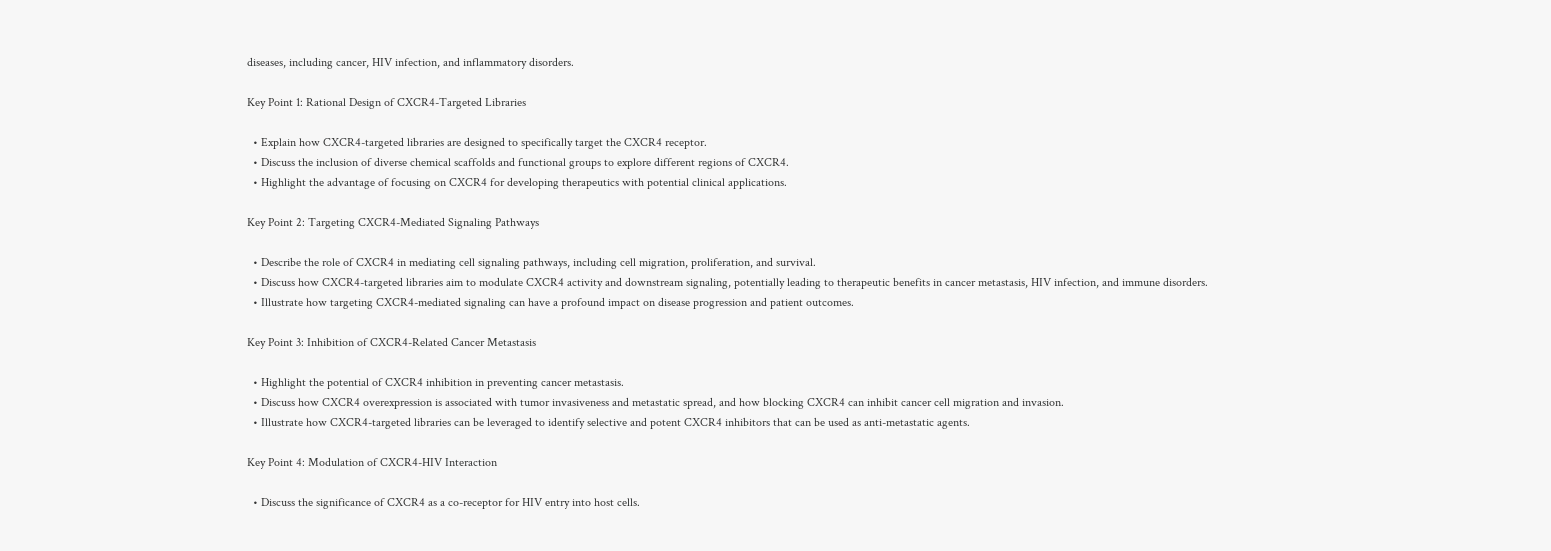diseases, including cancer, HIV infection, and inflammatory disorders.

Key Point 1: Rational Design of CXCR4-Targeted Libraries

  • Explain how CXCR4-targeted libraries are designed to specifically target the CXCR4 receptor.
  • Discuss the inclusion of diverse chemical scaffolds and functional groups to explore different regions of CXCR4.
  • Highlight the advantage of focusing on CXCR4 for developing therapeutics with potential clinical applications.

Key Point 2: Targeting CXCR4-Mediated Signaling Pathways

  • Describe the role of CXCR4 in mediating cell signaling pathways, including cell migration, proliferation, and survival.
  • Discuss how CXCR4-targeted libraries aim to modulate CXCR4 activity and downstream signaling, potentially leading to therapeutic benefits in cancer metastasis, HIV infection, and immune disorders.
  • Illustrate how targeting CXCR4-mediated signaling can have a profound impact on disease progression and patient outcomes.

Key Point 3: Inhibition of CXCR4-Related Cancer Metastasis

  • Highlight the potential of CXCR4 inhibition in preventing cancer metastasis.
  • Discuss how CXCR4 overexpression is associated with tumor invasiveness and metastatic spread, and how blocking CXCR4 can inhibit cancer cell migration and invasion.
  • Illustrate how CXCR4-targeted libraries can be leveraged to identify selective and potent CXCR4 inhibitors that can be used as anti-metastatic agents.

Key Point 4: Modulation of CXCR4-HIV Interaction

  • Discuss the significance of CXCR4 as a co-receptor for HIV entry into host cells.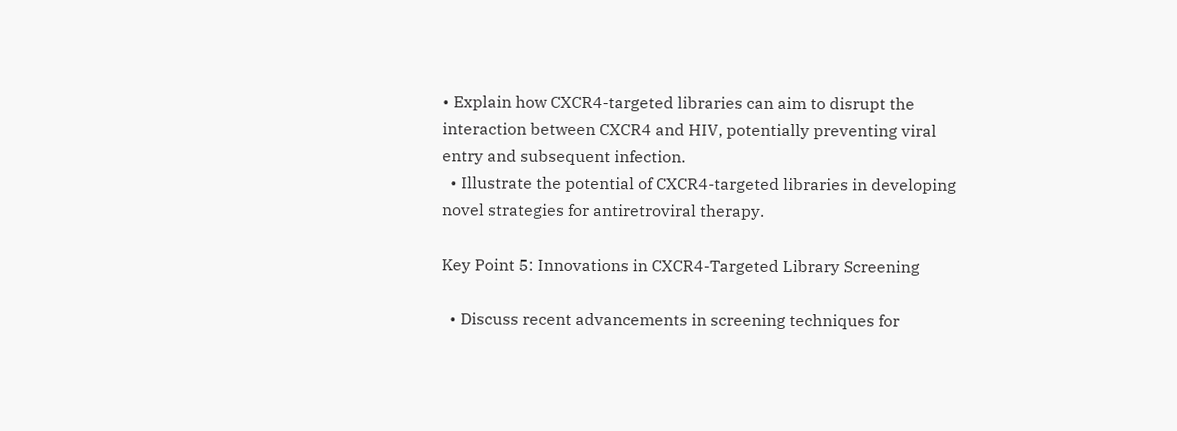• Explain how CXCR4-targeted libraries can aim to disrupt the interaction between CXCR4 and HIV, potentially preventing viral entry and subsequent infection.
  • Illustrate the potential of CXCR4-targeted libraries in developing novel strategies for antiretroviral therapy.

Key Point 5: Innovations in CXCR4-Targeted Library Screening

  • Discuss recent advancements in screening techniques for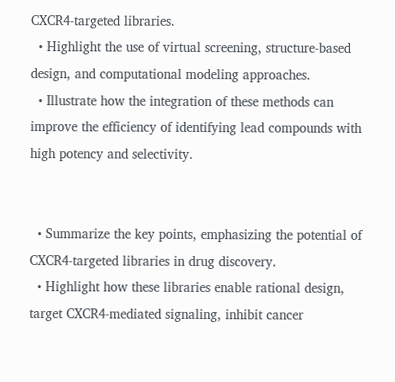CXCR4-targeted libraries.
  • Highlight the use of virtual screening, structure-based design, and computational modeling approaches.
  • Illustrate how the integration of these methods can improve the efficiency of identifying lead compounds with high potency and selectivity.


  • Summarize the key points, emphasizing the potential of CXCR4-targeted libraries in drug discovery.
  • Highlight how these libraries enable rational design, target CXCR4-mediated signaling, inhibit cancer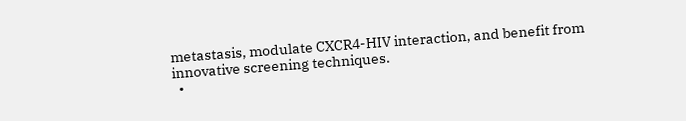metastasis, modulate CXCR4-HIV interaction, and benefit from innovative screening techniques.
  •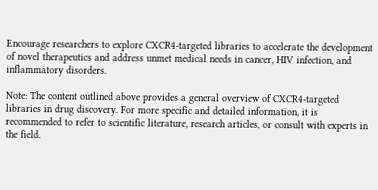Encourage researchers to explore CXCR4-targeted libraries to accelerate the development of novel therapeutics and address unmet medical needs in cancer, HIV infection, and inflammatory disorders.

Note: The content outlined above provides a general overview of CXCR4-targeted libraries in drug discovery. For more specific and detailed information, it is recommended to refer to scientific literature, research articles, or consult with experts in the field.